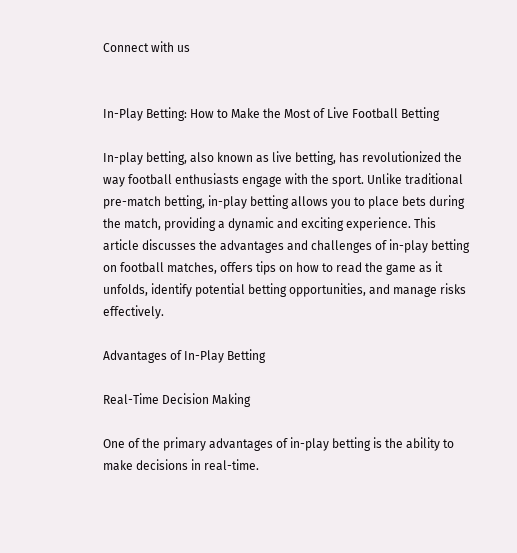Connect with us


In-Play Betting: How to Make the Most of Live Football Betting

In-play betting, also known as live betting, has revolutionized the way football enthusiasts engage with the sport. Unlike traditional pre-match betting, in-play betting allows you to place bets during the match, providing a dynamic and exciting experience. This article discusses the advantages and challenges of in-play betting on football matches, offers tips on how to read the game as it unfolds, identify potential betting opportunities, and manage risks effectively.

Advantages of In-Play Betting

Real-Time Decision Making

One of the primary advantages of in-play betting is the ability to make decisions in real-time.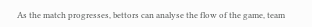As the match progresses, bettors can analyse the flow of the game, team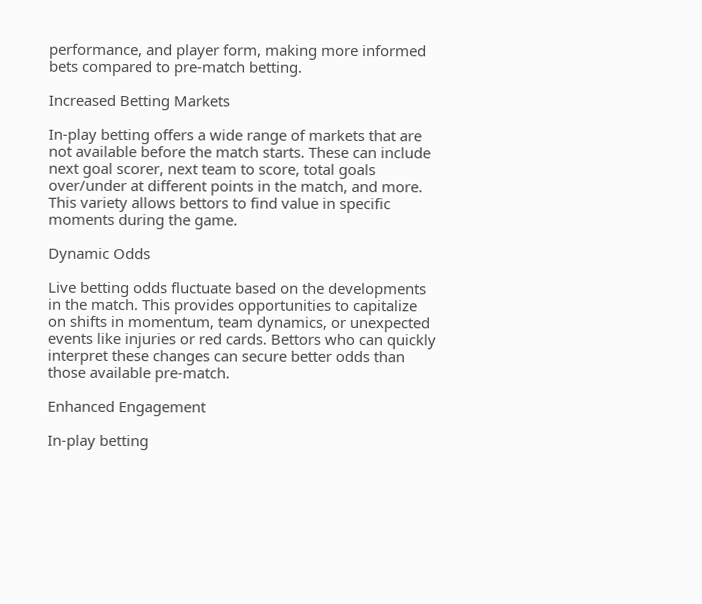performance, and player form, making more informed bets compared to pre-match betting.

Increased Betting Markets

In-play betting offers a wide range of markets that are not available before the match starts. These can include next goal scorer, next team to score, total goals over/under at different points in the match, and more. This variety allows bettors to find value in specific moments during the game.

Dynamic Odds

Live betting odds fluctuate based on the developments in the match. This provides opportunities to capitalize on shifts in momentum, team dynamics, or unexpected events like injuries or red cards. Bettors who can quickly interpret these changes can secure better odds than those available pre-match.

Enhanced Engagement

In-play betting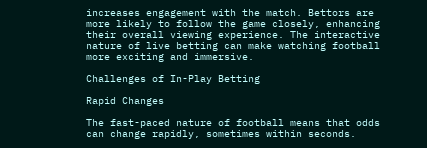increases engagement with the match. Bettors are more likely to follow the game closely, enhancing their overall viewing experience. The interactive nature of live betting can make watching football more exciting and immersive.

Challenges of In-Play Betting

Rapid Changes

The fast-paced nature of football means that odds can change rapidly, sometimes within seconds.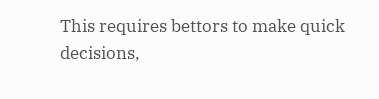This requires bettors to make quick decisions,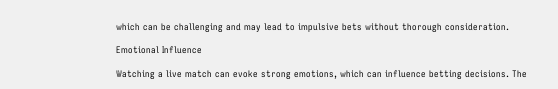which can be challenging and may lead to impulsive bets without thorough consideration.

Emotional Influence

Watching a live match can evoke strong emotions, which can influence betting decisions. The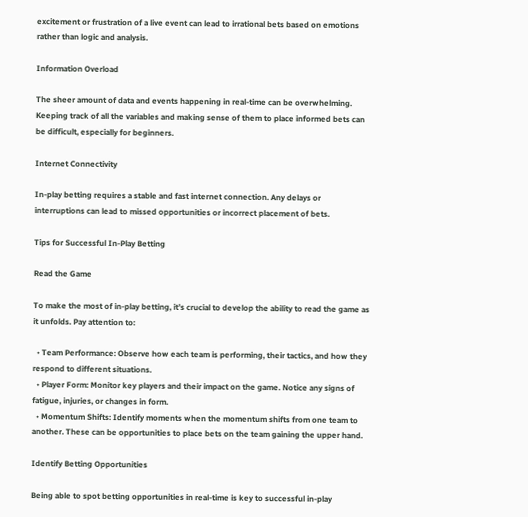excitement or frustration of a live event can lead to irrational bets based on emotions rather than logic and analysis.

Information Overload

The sheer amount of data and events happening in real-time can be overwhelming. Keeping track of all the variables and making sense of them to place informed bets can be difficult, especially for beginners.

Internet Connectivity

In-play betting requires a stable and fast internet connection. Any delays or interruptions can lead to missed opportunities or incorrect placement of bets.

Tips for Successful In-Play Betting

Read the Game

To make the most of in-play betting, it’s crucial to develop the ability to read the game as it unfolds. Pay attention to:

  • Team Performance: Observe how each team is performing, their tactics, and how they respond to different situations.
  • Player Form: Monitor key players and their impact on the game. Notice any signs of fatigue, injuries, or changes in form.
  • Momentum Shifts: Identify moments when the momentum shifts from one team to another. These can be opportunities to place bets on the team gaining the upper hand.

Identify Betting Opportunities

Being able to spot betting opportunities in real-time is key to successful in-play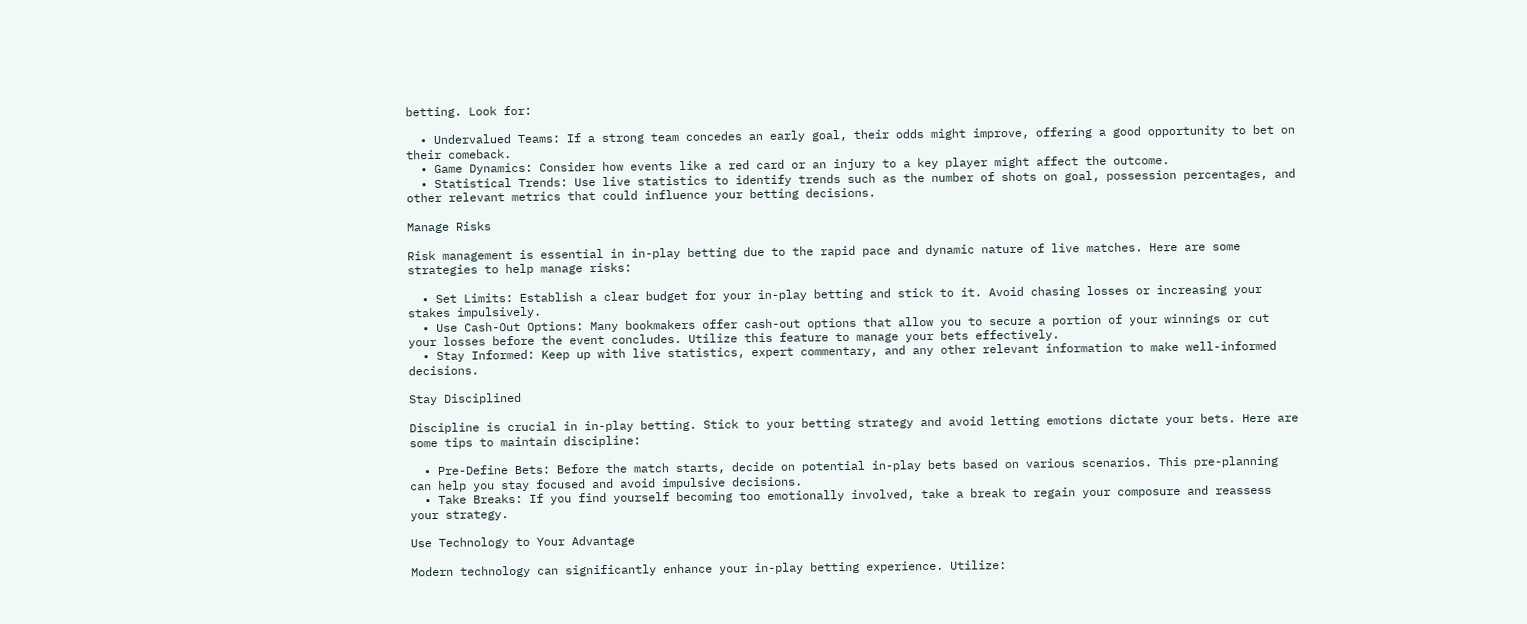betting. Look for:

  • Undervalued Teams: If a strong team concedes an early goal, their odds might improve, offering a good opportunity to bet on their comeback.
  • Game Dynamics: Consider how events like a red card or an injury to a key player might affect the outcome.
  • Statistical Trends: Use live statistics to identify trends such as the number of shots on goal, possession percentages, and other relevant metrics that could influence your betting decisions.

Manage Risks

Risk management is essential in in-play betting due to the rapid pace and dynamic nature of live matches. Here are some strategies to help manage risks:

  • Set Limits: Establish a clear budget for your in-play betting and stick to it. Avoid chasing losses or increasing your stakes impulsively.
  • Use Cash-Out Options: Many bookmakers offer cash-out options that allow you to secure a portion of your winnings or cut your losses before the event concludes. Utilize this feature to manage your bets effectively.
  • Stay Informed: Keep up with live statistics, expert commentary, and any other relevant information to make well-informed decisions.

Stay Disciplined

Discipline is crucial in in-play betting. Stick to your betting strategy and avoid letting emotions dictate your bets. Here are some tips to maintain discipline:

  • Pre-Define Bets: Before the match starts, decide on potential in-play bets based on various scenarios. This pre-planning can help you stay focused and avoid impulsive decisions.
  • Take Breaks: If you find yourself becoming too emotionally involved, take a break to regain your composure and reassess your strategy.

Use Technology to Your Advantage

Modern technology can significantly enhance your in-play betting experience. Utilize: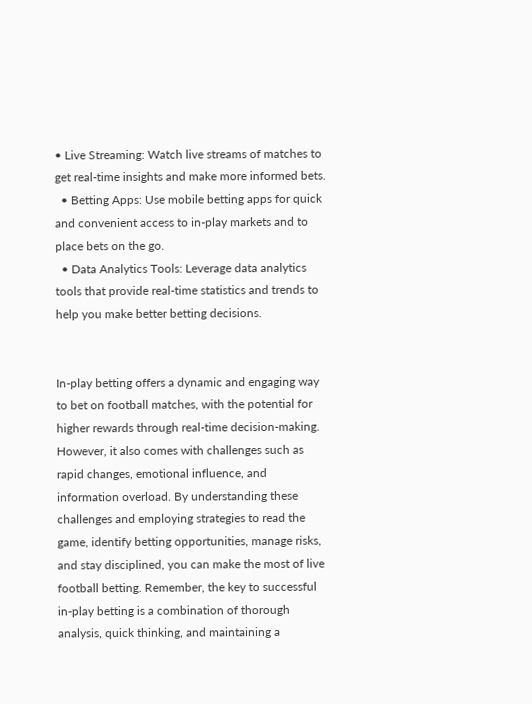• Live Streaming: Watch live streams of matches to get real-time insights and make more informed bets.
  • Betting Apps: Use mobile betting apps for quick and convenient access to in-play markets and to place bets on the go.
  • Data Analytics Tools: Leverage data analytics tools that provide real-time statistics and trends to help you make better betting decisions.


In-play betting offers a dynamic and engaging way to bet on football matches, with the potential for higher rewards through real-time decision-making. However, it also comes with challenges such as rapid changes, emotional influence, and information overload. By understanding these challenges and employing strategies to read the game, identify betting opportunities, manage risks, and stay disciplined, you can make the most of live football betting. Remember, the key to successful in-play betting is a combination of thorough analysis, quick thinking, and maintaining a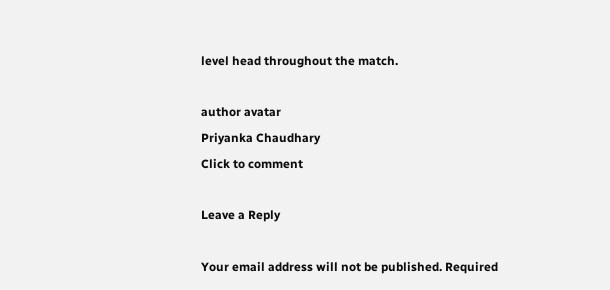level head throughout the match.

author avatar
Priyanka Chaudhary
Click to comment

Leave a Reply

Your email address will not be published. Required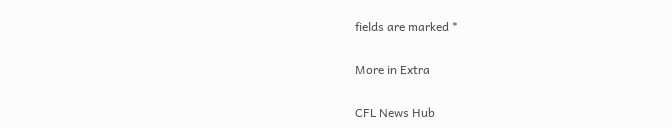fields are marked *

More in Extra

CFL News Hub